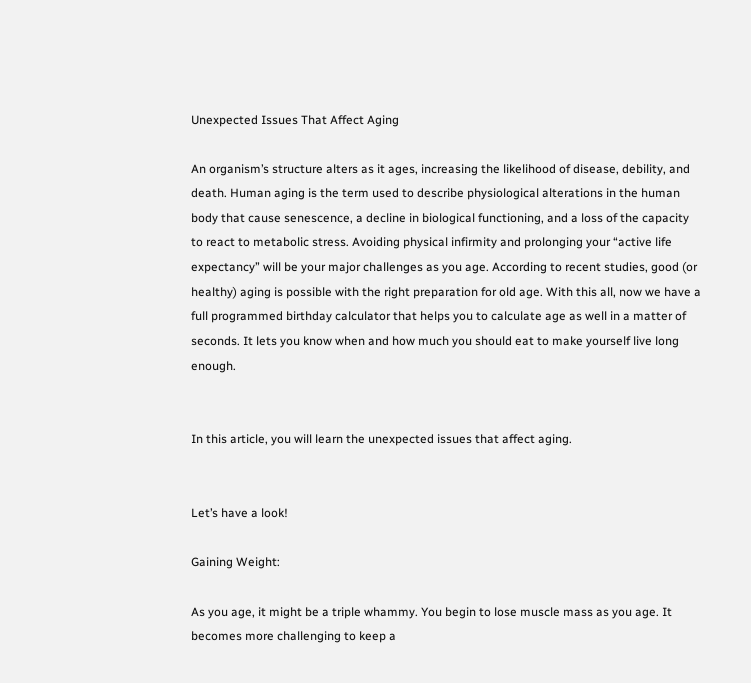Unexpected Issues That Affect Aging

An organism’s structure alters as it ages, increasing the likelihood of disease, debility, and death. Human aging is the term used to describe physiological alterations in the human body that cause senescence, a decline in biological functioning, and a loss of the capacity to react to metabolic stress. Avoiding physical infirmity and prolonging your “active life expectancy” will be your major challenges as you age. According to recent studies, good (or healthy) aging is possible with the right preparation for old age. With this all, now we have a full programmed birthday calculator that helps you to calculate age as well in a matter of seconds. It lets you know when and how much you should eat to make yourself live long enough.


In this article, you will learn the unexpected issues that affect aging.


Let’s have a look!

Gaining Weight:

As you age, it might be a triple whammy. You begin to lose muscle mass as you age. It becomes more challenging to keep a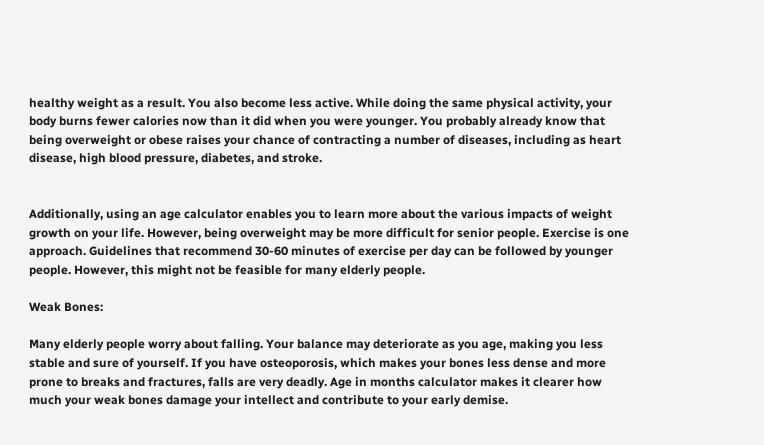healthy weight as a result. You also become less active. While doing the same physical activity, your body burns fewer calories now than it did when you were younger. You probably already know that being overweight or obese raises your chance of contracting a number of diseases, including as heart disease, high blood pressure, diabetes, and stroke.


Additionally, using an age calculator enables you to learn more about the various impacts of weight growth on your life. However, being overweight may be more difficult for senior people. Exercise is one approach. Guidelines that recommend 30-60 minutes of exercise per day can be followed by younger people. However, this might not be feasible for many elderly people.

Weak Bones:

Many elderly people worry about falling. Your balance may deteriorate as you age, making you less stable and sure of yourself. If you have osteoporosis, which makes your bones less dense and more prone to breaks and fractures, falls are very deadly. Age in months calculator makes it clearer how much your weak bones damage your intellect and contribute to your early demise.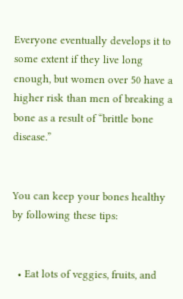Everyone eventually develops it to some extent if they live long enough, but women over 50 have a higher risk than men of breaking a bone as a result of “brittle bone disease.”


You can keep your bones healthy by following these tips:


  • Eat lots of veggies, fruits, and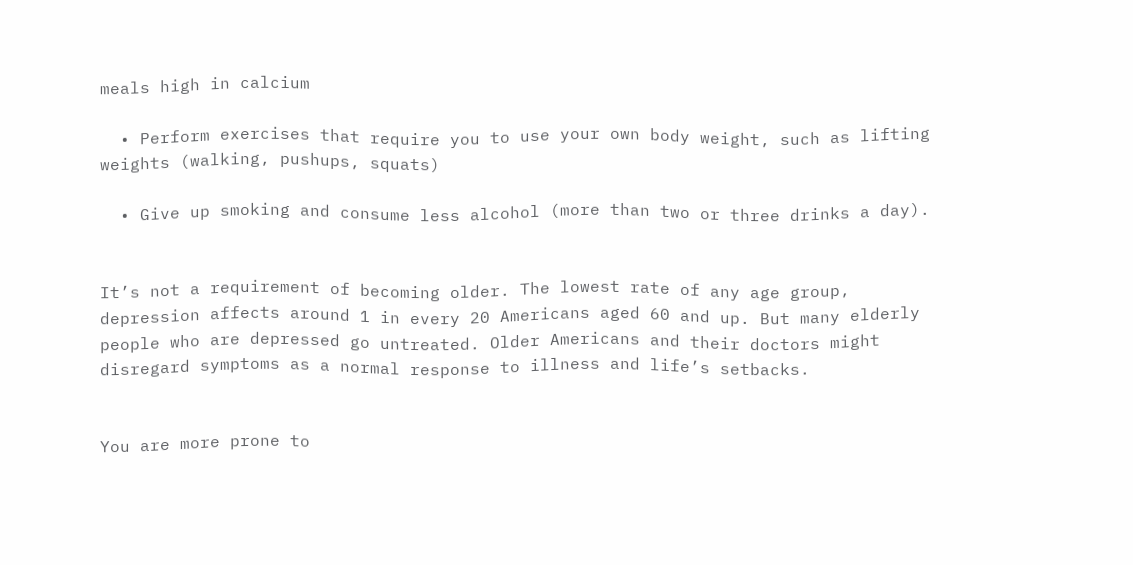meals high in calcium

  • Perform exercises that require you to use your own body weight, such as lifting weights (walking, pushups, squats)

  • Give up smoking and consume less alcohol (more than two or three drinks a day).


It’s not a requirement of becoming older. The lowest rate of any age group, depression affects around 1 in every 20 Americans aged 60 and up. But many elderly people who are depressed go untreated. Older Americans and their doctors might disregard symptoms as a normal response to illness and life’s setbacks.


You are more prone to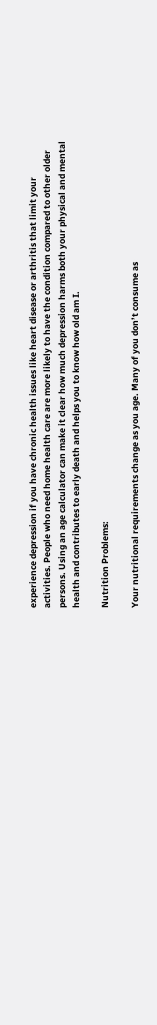experience depression if you have chronic health issues like heart disease or arthritis that limit your activities. People who need home health care are more likely to have the condition compared to other older persons. Using an age calculator can make it clear how much depression harms both your physical and mental health and contributes to early death and helps you to know how old am I.

Nutrition Problems:

Your nutritional requirements change as you age. Many of you don’t consume as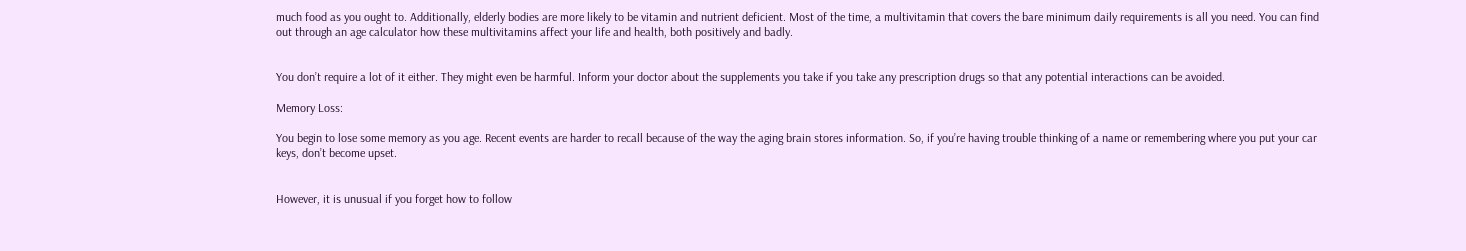much food as you ought to. Additionally, elderly bodies are more likely to be vitamin and nutrient deficient. Most of the time, a multivitamin that covers the bare minimum daily requirements is all you need. You can find out through an age calculator how these multivitamins affect your life and health, both positively and badly.


You don’t require a lot of it either. They might even be harmful. Inform your doctor about the supplements you take if you take any prescription drugs so that any potential interactions can be avoided.

Memory Loss:

You begin to lose some memory as you age. Recent events are harder to recall because of the way the aging brain stores information. So, if you’re having trouble thinking of a name or remembering where you put your car keys, don’t become upset.


However, it is unusual if you forget how to follow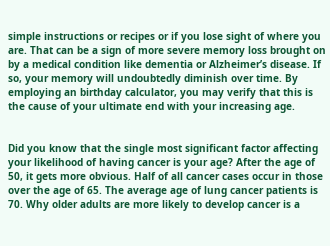simple instructions or recipes or if you lose sight of where you are. That can be a sign of more severe memory loss brought on by a medical condition like dementia or Alzheimer’s disease. If so, your memory will undoubtedly diminish over time. By employing an birthday calculator, you may verify that this is the cause of your ultimate end with your increasing age.


Did you know that the single most significant factor affecting your likelihood of having cancer is your age? After the age of 50, it gets more obvious. Half of all cancer cases occur in those over the age of 65. The average age of lung cancer patients is 70. Why older adults are more likely to develop cancer is a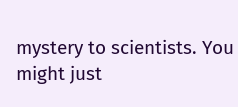mystery to scientists. You might just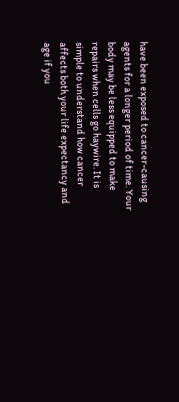have been exposed to cancer-causing agents for a longer period of time. Your body may be less equipped to make repairs when cells go haywire. It is simple to understand how cancer affects both your life expectancy and age if you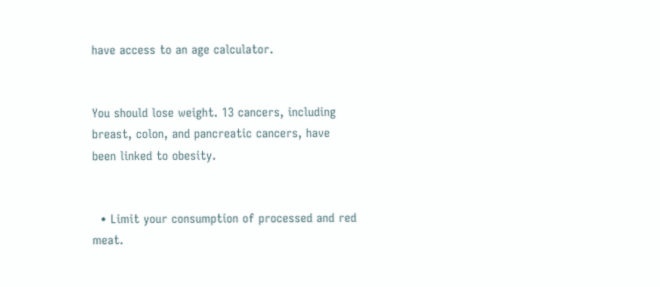have access to an age calculator.


You should lose weight. 13 cancers, including breast, colon, and pancreatic cancers, have been linked to obesity.


  • Limit your consumption of processed and red meat.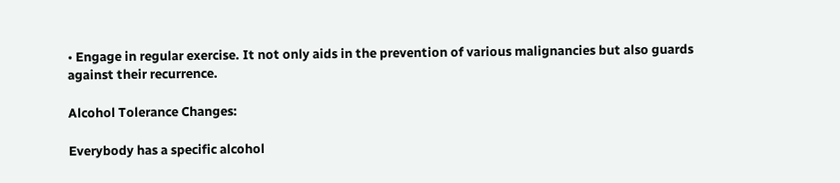• Engage in regular exercise. It not only aids in the prevention of various malignancies but also guards against their recurrence.

Alcohol Tolerance Changes:

Everybody has a specific alcohol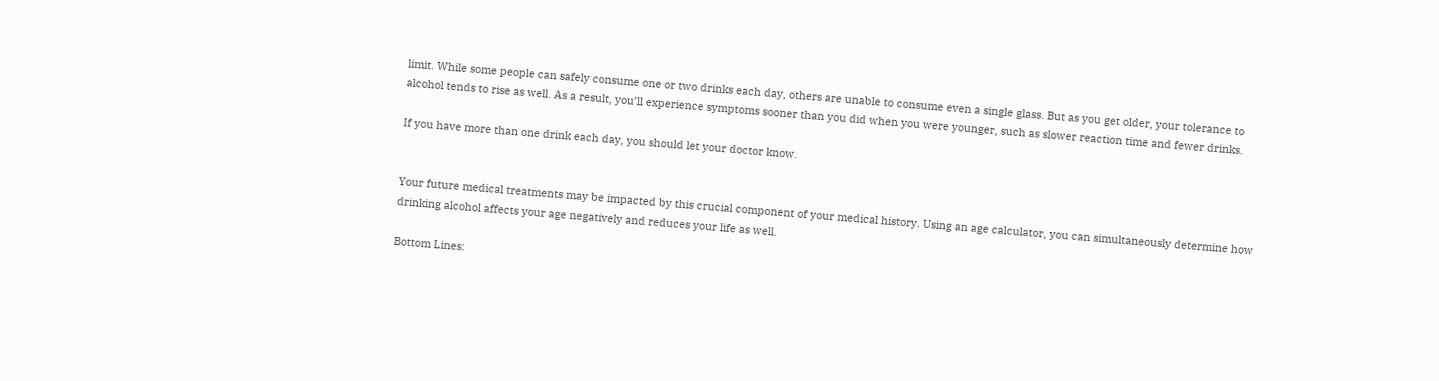limit. While some people can safely consume one or two drinks each day, others are unable to consume even a single glass. But as you get older, your tolerance to alcohol tends to rise as well. As a result, you’ll experience symptoms sooner than you did when you were younger, such as slower reaction time and fewer drinks.

If you have more than one drink each day, you should let your doctor know.


Your future medical treatments may be impacted by this crucial component of your medical history. Using an age calculator, you can simultaneously determine how drinking alcohol affects your age negatively and reduces your life as well.

Bottom Lines: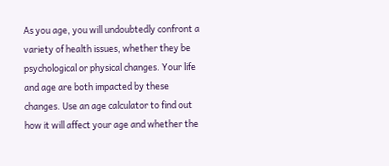As you age, you will undoubtedly confront a variety of health issues, whether they be psychological or physical changes. Your life and age are both impacted by these changes. Use an age calculator to find out how it will affect your age and whether the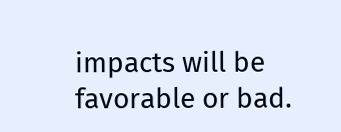impacts will be favorable or bad.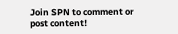Join SPN to comment or post content!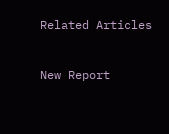Related Articles


New Report